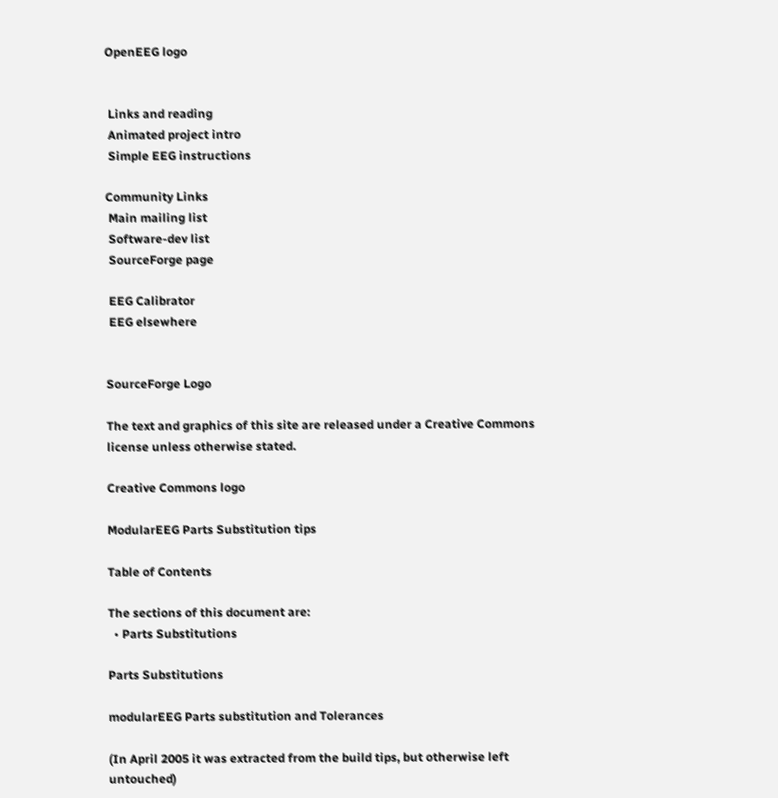OpenEEG logo


 Links and reading
 Animated project intro
 Simple EEG instructions

Community Links
 Main mailing list
 Software-dev list
 SourceForge page

 EEG Calibrator
 EEG elsewhere


SourceForge Logo

The text and graphics of this site are released under a Creative Commons license unless otherwise stated.

Creative Commons logo

ModularEEG Parts Substitution tips

Table of Contents

The sections of this document are:
  • Parts Substitutions

Parts Substitutions

modularEEG Parts substitution and Tolerances

(In April 2005 it was extracted from the build tips, but otherwise left untouched)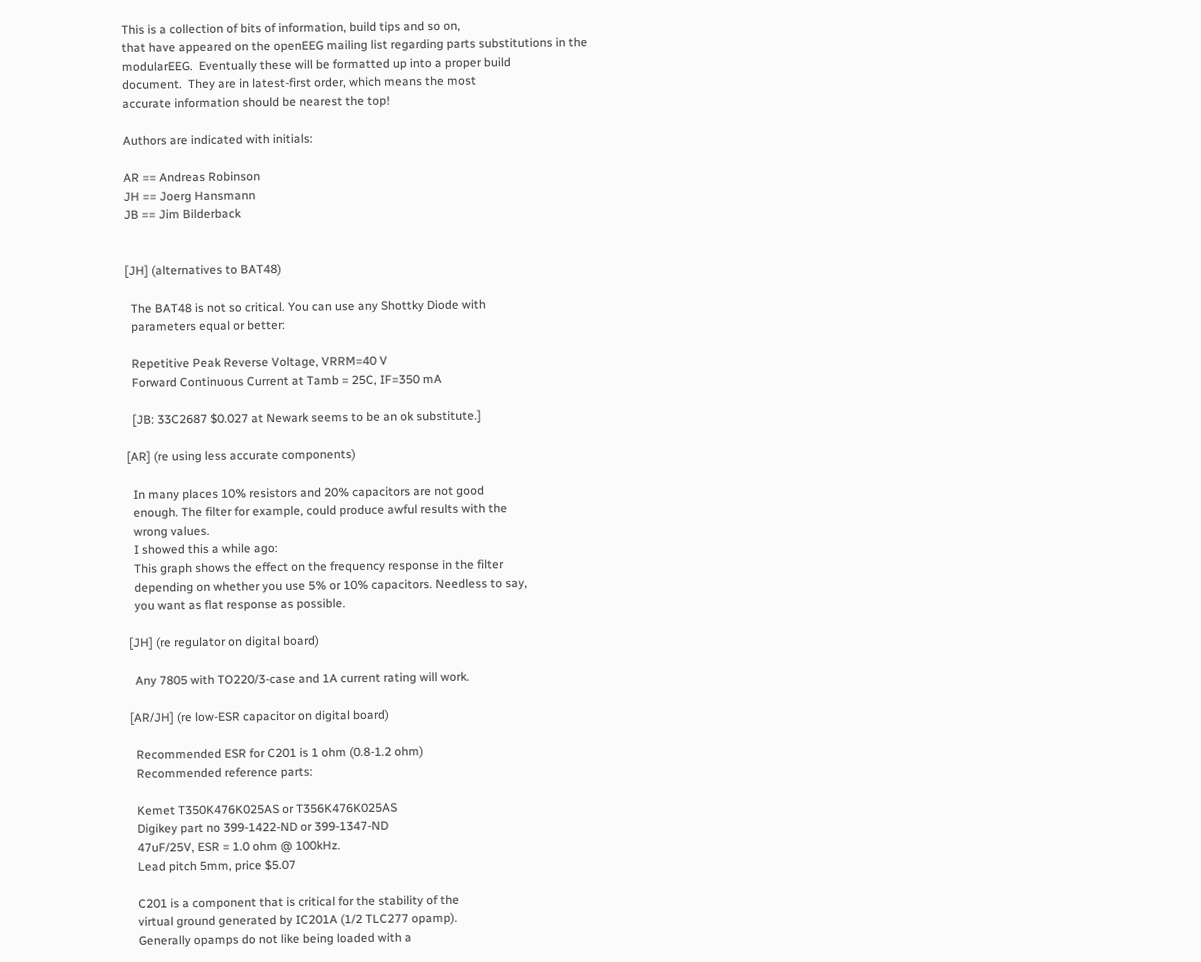This is a collection of bits of information, build tips and so on,
that have appeared on the openEEG mailing list regarding parts substitutions in the
modularEEG.  Eventually these will be formatted up into a proper build
document.  They are in latest-first order, which means the most
accurate information should be nearest the top!

Authors are indicated with initials:

AR == Andreas Robinson
JH == Joerg Hansmann
JB == Jim Bilderback


[JH] (alternatives to BAT48)

  The BAT48 is not so critical. You can use any Shottky Diode with
  parameters equal or better:

  Repetitive Peak Reverse Voltage, VRRM=40 V
  Forward Continuous Current at Tamb = 25C, IF=350 mA

  [JB: 33C2687 $0.027 at Newark seems to be an ok substitute.]

[AR] (re using less accurate components)

  In many places 10% resistors and 20% capacitors are not good
  enough. The filter for example, could produce awful results with the
  wrong values.
  I showed this a while ago:
  This graph shows the effect on the frequency response in the filter
  depending on whether you use 5% or 10% capacitors. Needless to say,
  you want as flat response as possible.

[JH] (re regulator on digital board)

  Any 7805 with TO220/3-case and 1A current rating will work.

[AR/JH] (re low-ESR capacitor on digital board)

  Recommended ESR for C201 is 1 ohm (0.8-1.2 ohm)
  Recommended reference parts:

  Kemet T350K476K025AS or T356K476K025AS
  Digikey part no 399-1422-ND or 399-1347-ND
  47uF/25V, ESR = 1.0 ohm @ 100kHz.
  Lead pitch 5mm, price $5.07

  C201 is a component that is critical for the stability of the
  virtual ground generated by IC201A (1/2 TLC277 opamp).
  Generally opamps do not like being loaded with a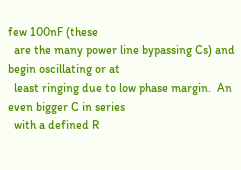few 100nF (these
  are the many power line bypassing Cs) and begin oscillating or at
  least ringing due to low phase margin.  An even bigger C in series
  with a defined R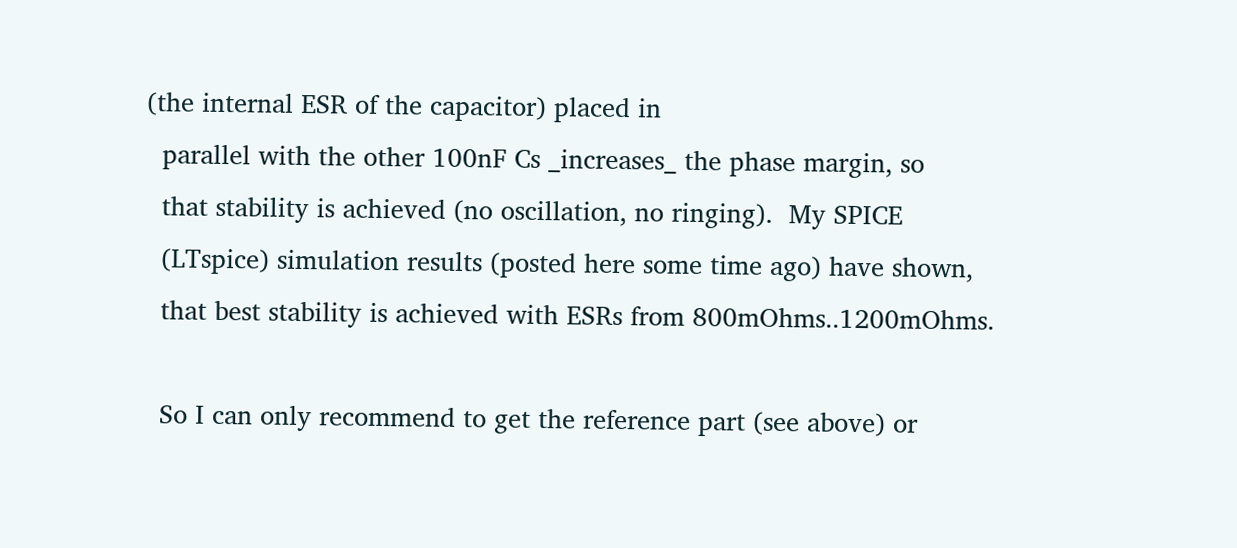(the internal ESR of the capacitor) placed in
  parallel with the other 100nF Cs _increases_ the phase margin, so
  that stability is achieved (no oscillation, no ringing).  My SPICE
  (LTspice) simulation results (posted here some time ago) have shown,
  that best stability is achieved with ESRs from 800mOhms..1200mOhms.

  So I can only recommend to get the reference part (see above) or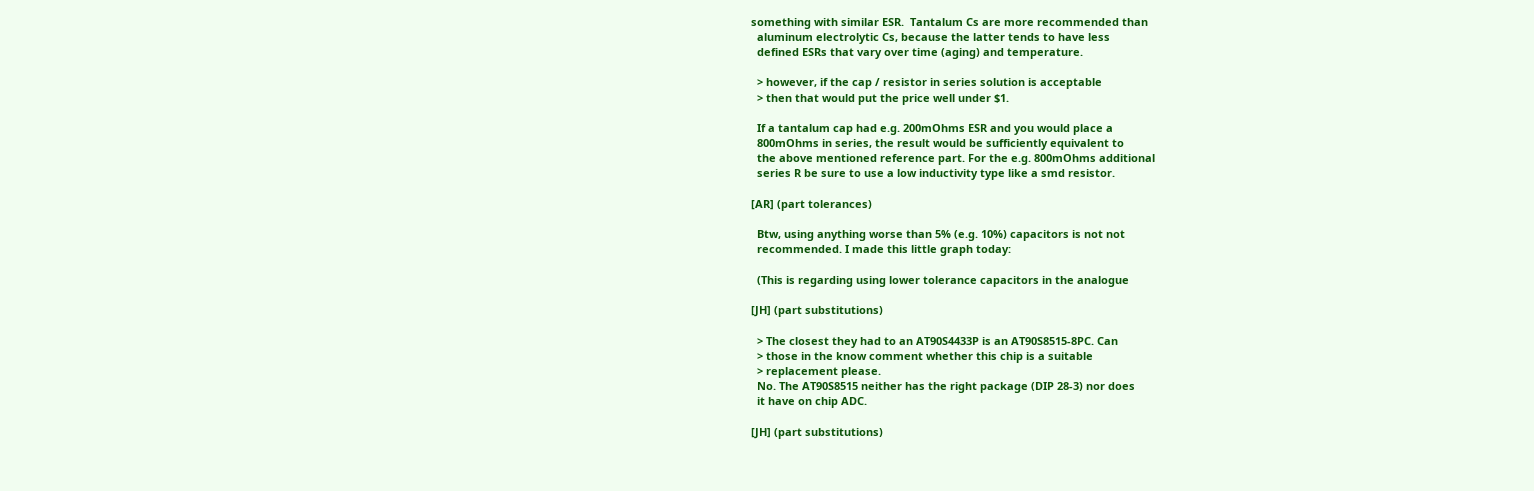something with similar ESR.  Tantalum Cs are more recommended than
  aluminum electrolytic Cs, because the latter tends to have less
  defined ESRs that vary over time (aging) and temperature.

  > however, if the cap / resistor in series solution is acceptable
  > then that would put the price well under $1.

  If a tantalum cap had e.g. 200mOhms ESR and you would place a
  800mOhms in series, the result would be sufficiently equivalent to
  the above mentioned reference part. For the e.g. 800mOhms additional
  series R be sure to use a low inductivity type like a smd resistor.

[AR] (part tolerances)

  Btw, using anything worse than 5% (e.g. 10%) capacitors is not not
  recommended. I made this little graph today:

  (This is regarding using lower tolerance capacitors in the analogue

[JH] (part substitutions)

  > The closest they had to an AT90S4433P is an AT90S8515-8PC. Can
  > those in the know comment whether this chip is a suitable
  > replacement please.
  No. The AT90S8515 neither has the right package (DIP 28-3) nor does
  it have on chip ADC.

[JH] (part substitutions)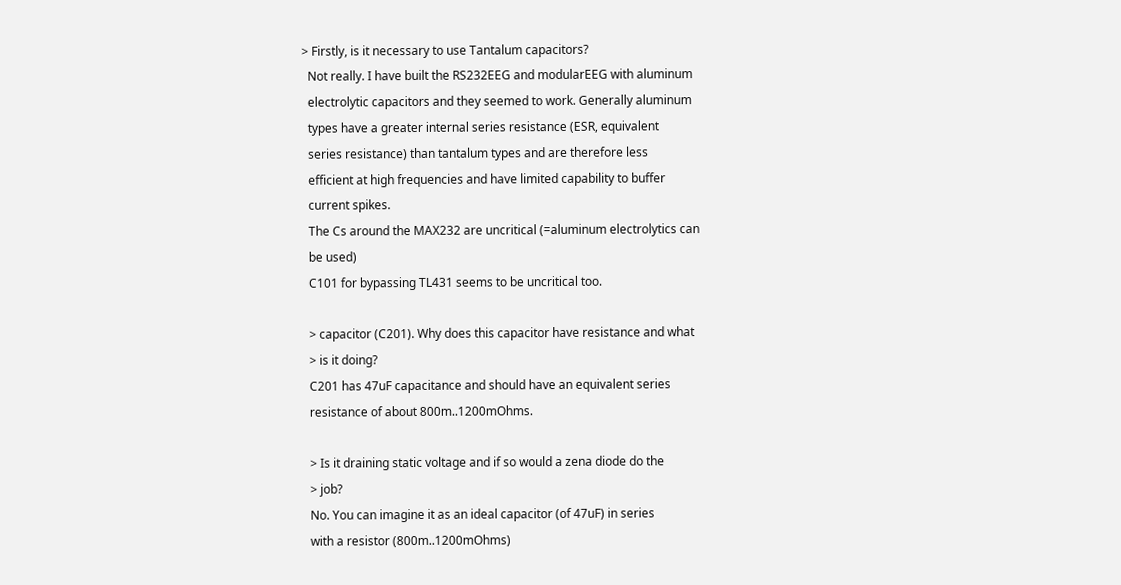> Firstly, is it necessary to use Tantalum capacitors?
  Not really. I have built the RS232EEG and modularEEG with aluminum
  electrolytic capacitors and they seemed to work. Generally aluminum
  types have a greater internal series resistance (ESR, equivalent
  series resistance) than tantalum types and are therefore less
  efficient at high frequencies and have limited capability to buffer
  current spikes.
  The Cs around the MAX232 are uncritical (=aluminum electrolytics can
  be used)
  C101 for bypassing TL431 seems to be uncritical too.

  > capacitor (C201). Why does this capacitor have resistance and what
  > is it doing?
  C201 has 47uF capacitance and should have an equivalent series
  resistance of about 800m..1200mOhms.

  > Is it draining static voltage and if so would a zena diode do the
  > job?
  No. You can imagine it as an ideal capacitor (of 47uF) in series
  with a resistor (800m..1200mOhms)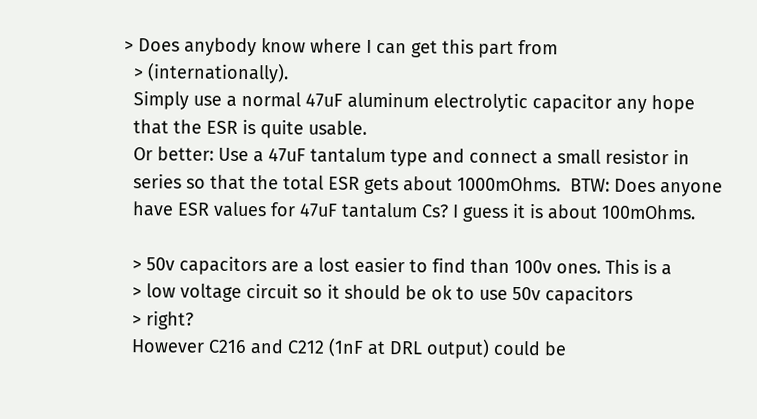> Does anybody know where I can get this part from
  > (internationally).
  Simply use a normal 47uF aluminum electrolytic capacitor any hope
  that the ESR is quite usable.
  Or better: Use a 47uF tantalum type and connect a small resistor in
  series so that the total ESR gets about 1000mOhms.  BTW: Does anyone
  have ESR values for 47uF tantalum Cs? I guess it is about 100mOhms.

  > 50v capacitors are a lost easier to find than 100v ones. This is a
  > low voltage circuit so it should be ok to use 50v capacitors
  > right?
  However C216 and C212 (1nF at DRL output) could be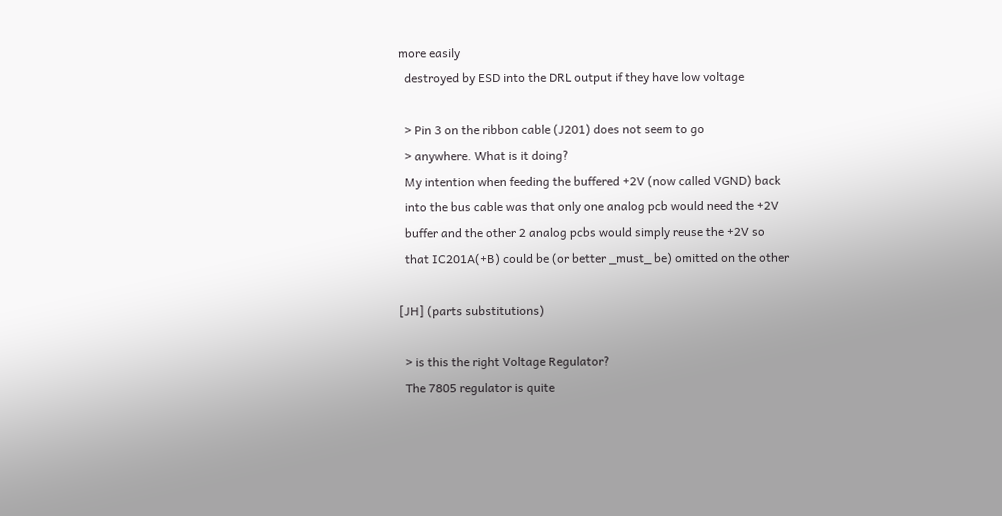more easily
  destroyed by ESD into the DRL output if they have low voltage

  > Pin 3 on the ribbon cable (J201) does not seem to go
  > anywhere. What is it doing?
  My intention when feeding the buffered +2V (now called VGND) back
  into the bus cable was that only one analog pcb would need the +2V
  buffer and the other 2 analog pcbs would simply reuse the +2V so
  that IC201A(+B) could be (or better _must_ be) omitted on the other

[JH] (parts substitutions)

  > is this the right Voltage Regulator?
  The 7805 regulator is quite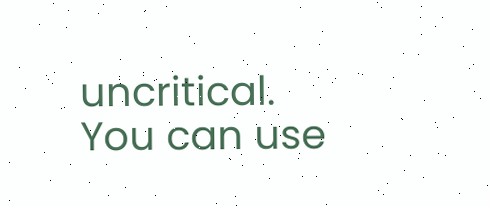uncritical. You can use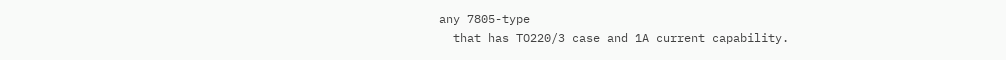any 7805-type
  that has TO220/3 case and 1A current capability.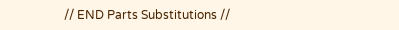// END Parts Substitutions //